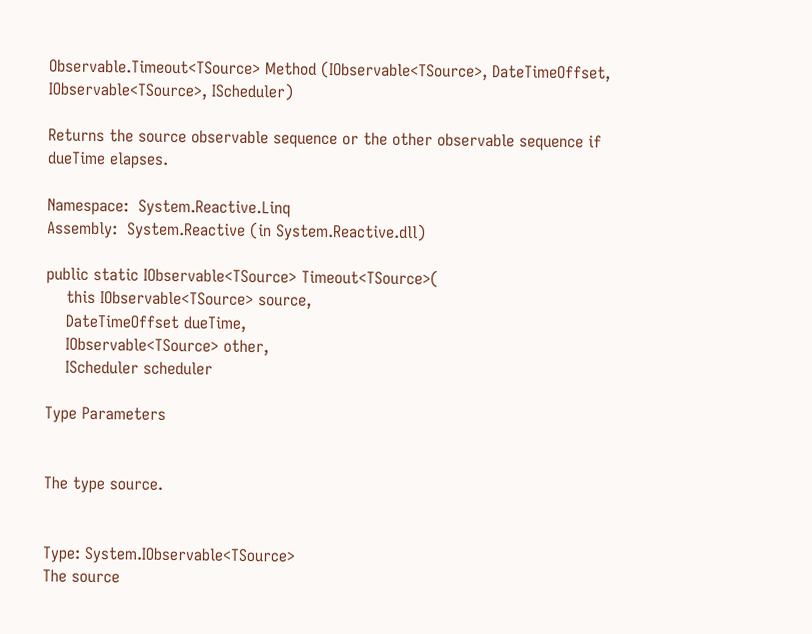Observable.Timeout<TSource> Method (IObservable<TSource>, DateTimeOffset, IObservable<TSource>, IScheduler)

Returns the source observable sequence or the other observable sequence if dueTime elapses.

Namespace:  System.Reactive.Linq
Assembly:  System.Reactive (in System.Reactive.dll)

public static IObservable<TSource> Timeout<TSource>(
    this IObservable<TSource> source,
    DateTimeOffset dueTime,
    IObservable<TSource> other,
    IScheduler scheduler

Type Parameters


The type source.


Type: System.IObservable<TSource>
The source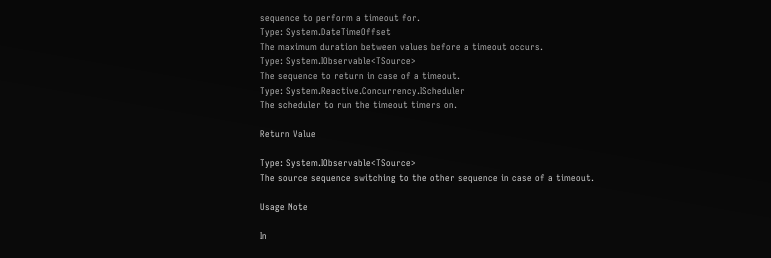sequence to perform a timeout for.
Type: System.DateTimeOffset
The maximum duration between values before a timeout occurs.
Type: System.IObservable<TSource>
The sequence to return in case of a timeout.
Type: System.Reactive.Concurrency.IScheduler
The scheduler to run the timeout timers on.

Return Value

Type: System.IObservable<TSource>
The source sequence switching to the other sequence in case of a timeout.

Usage Note

In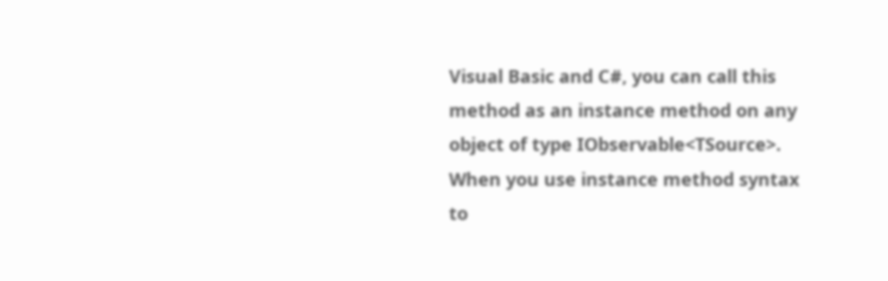Visual Basic and C#, you can call this method as an instance method on any object of type IObservable<TSource>. When you use instance method syntax to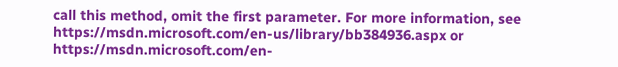call this method, omit the first parameter. For more information, see https://msdn.microsoft.com/en-us/library/bb384936.aspx or https://msdn.microsoft.com/en-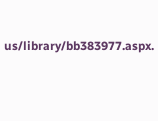us/library/bb383977.aspx.